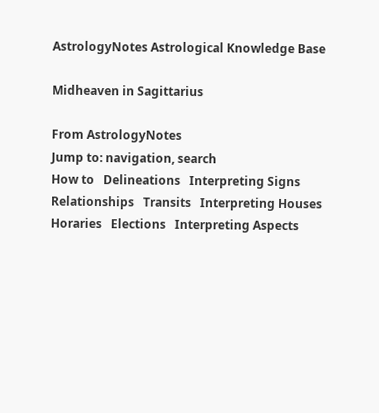AstrologyNotes Astrological Knowledge Base

Midheaven in Sagittarius

From AstrologyNotes
Jump to: navigation, search
How to   Delineations   Interpreting Signs
Relationships   Transits   Interpreting Houses
Horaries   Elections   Interpreting Aspects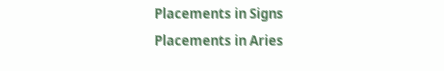Placements in Signs
Placements in Aries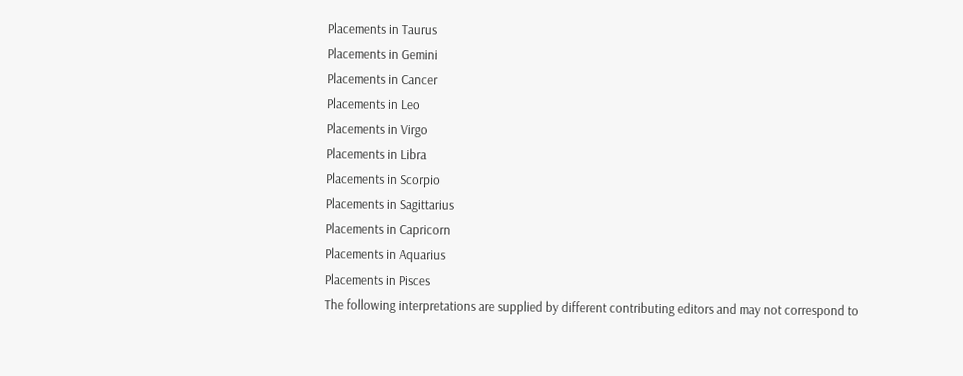Placements in Taurus
Placements in Gemini
Placements in Cancer
Placements in Leo
Placements in Virgo
Placements in Libra
Placements in Scorpio
Placements in Sagittarius
Placements in Capricorn
Placements in Aquarius
Placements in Pisces
The following interpretations are supplied by different contributing editors and may not correspond to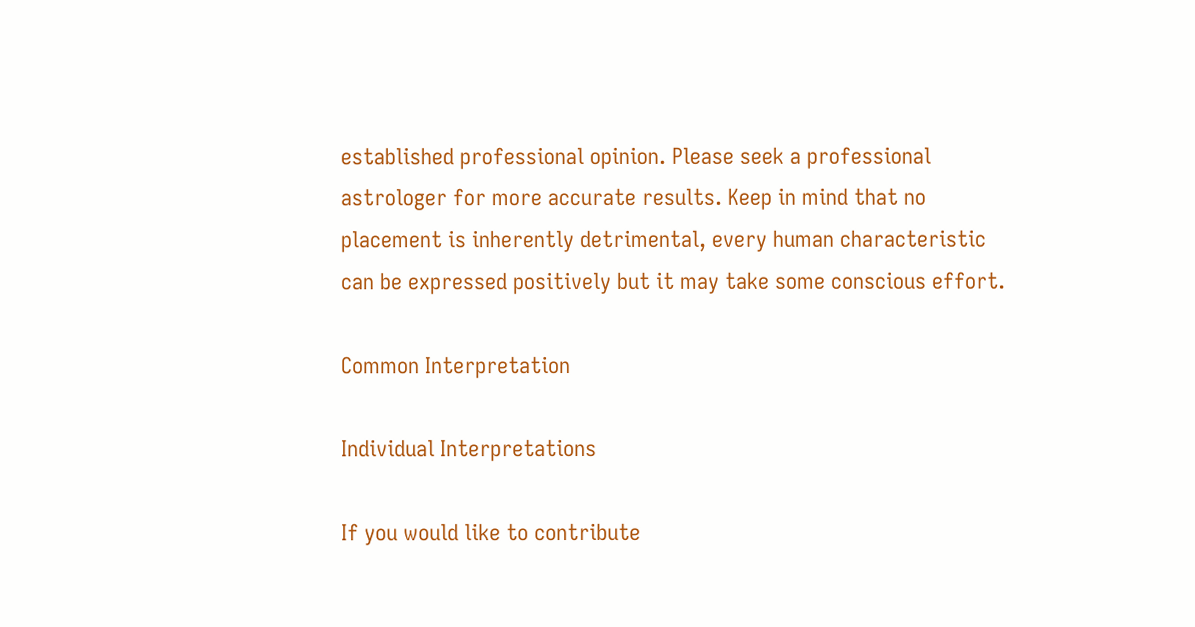established professional opinion. Please seek a professional astrologer for more accurate results. Keep in mind that no placement is inherently detrimental, every human characteristic can be expressed positively but it may take some conscious effort.

Common Interpretation

Individual Interpretations

If you would like to contribute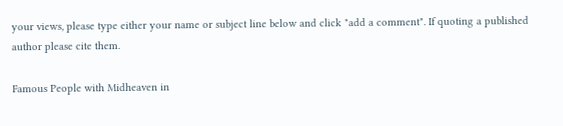your views, please type either your name or subject line below and click "add a comment". If quoting a published author please cite them.

Famous People with Midheaven in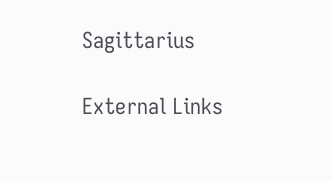Sagittarius

External Links